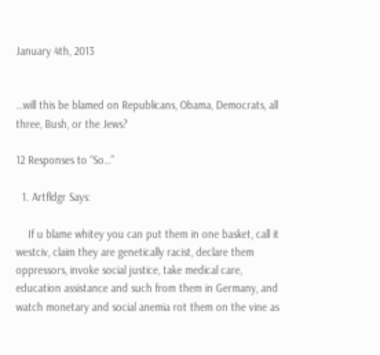January 4th, 2013


…will this be blamed on Republicans, Obama, Democrats, all three, Bush, or the Jews?

12 Responses to “So…”

  1. Artfldgr Says:

    If u blame whitey you can put them in one basket, call it westciv, claim they are genetically racist, declare them oppressors, invoke social justice, take medical care, education assistance and such from them in Germany, and watch monetary and social anemia rot them on the vine as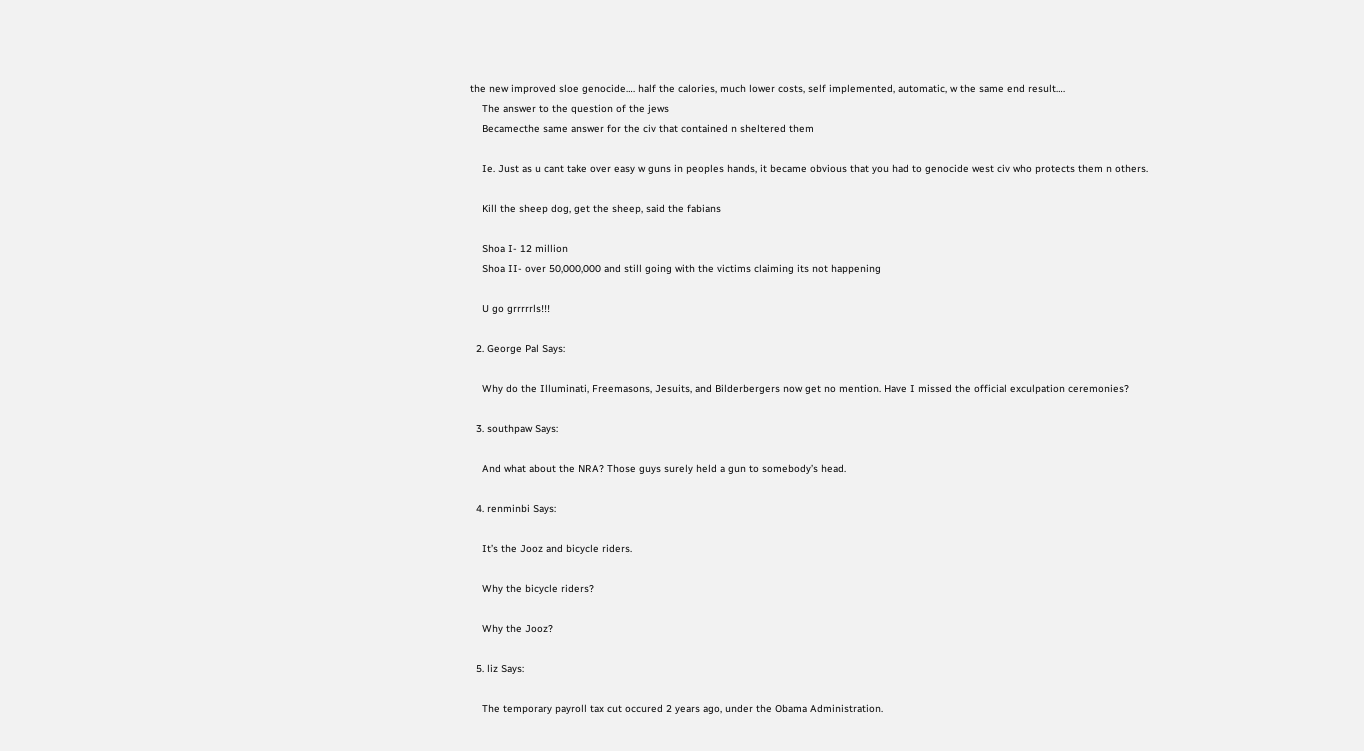the new improved sloe genocide…. half the calories, much lower costs, self implemented, automatic, w the same end result….
    The answer to the question of the jews
    Becamecthe same answer for the civ that contained n sheltered them

    Ie. Just as u cant take over easy w guns in peoples hands, it became obvious that you had to genocide west civ who protects them n others.

    Kill the sheep dog, get the sheep, said the fabians

    Shoa I- 12 million
    Shoa II- over 50,000,000 and still going with the victims claiming its not happening

    U go grrrrrls!!!

  2. George Pal Says:

    Why do the Illuminati, Freemasons, Jesuits, and Bilderbergers now get no mention. Have I missed the official exculpation ceremonies?

  3. southpaw Says:

    And what about the NRA? Those guys surely held a gun to somebody’s head.

  4. renminbi Says:

    It’s the Jooz and bicycle riders.

    Why the bicycle riders?

    Why the Jooz?

  5. liz Says:

    The temporary payroll tax cut occured 2 years ago, under the Obama Administration.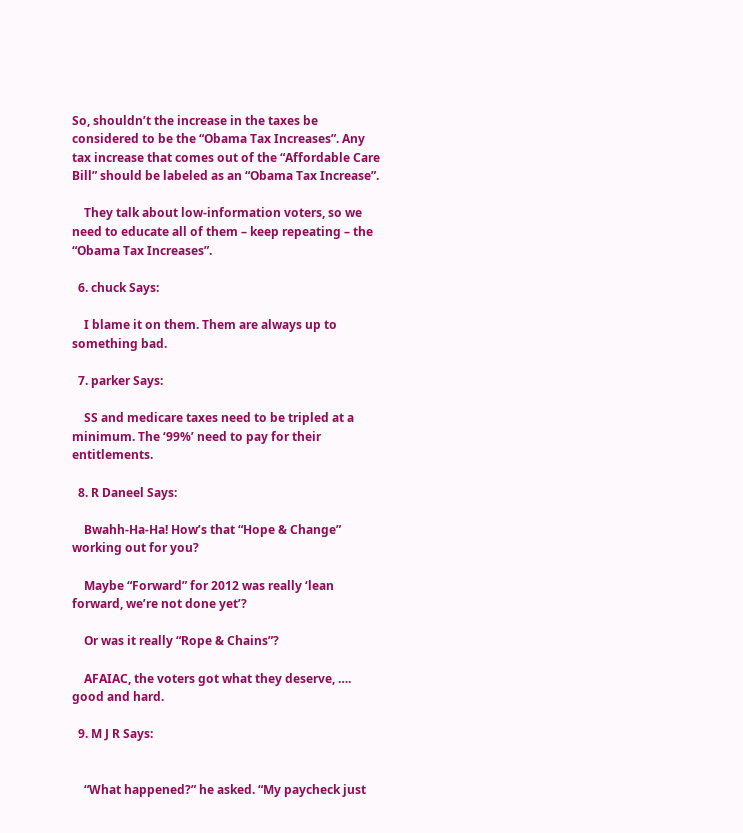So, shouldn’t the increase in the taxes be considered to be the “Obama Tax Increases”. Any tax increase that comes out of the “Affordable Care Bill” should be labeled as an “Obama Tax Increase”.

    They talk about low-information voters, so we need to educate all of them – keep repeating – the “Obama Tax Increases”.

  6. chuck Says:

    I blame it on them. Them are always up to something bad.

  7. parker Says:

    SS and medicare taxes need to be tripled at a minimum. The ‘99%’ need to pay for their entitlements.

  8. R Daneel Says:

    Bwahh-Ha-Ha! How’s that “Hope & Change” working out for you?

    Maybe “Forward” for 2012 was really ‘lean forward, we’re not done yet’?

    Or was it really “Rope & Chains”?

    AFAIAC, the voters got what they deserve, …. good and hard.

  9. M J R Says:


    “What happened?” he asked. “My paycheck just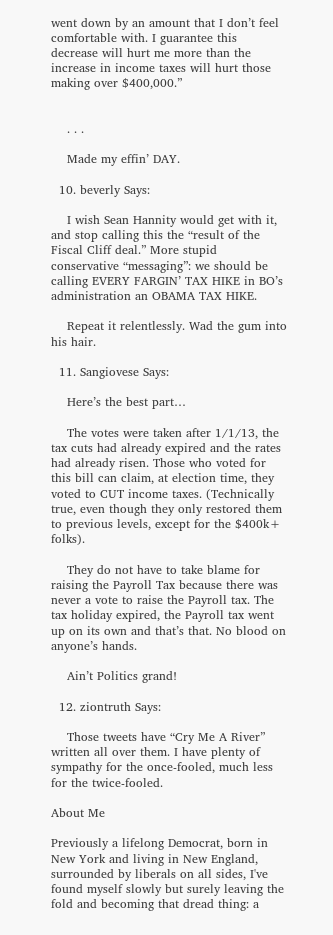went down by an amount that I don’t feel comfortable with. I guarantee this decrease will hurt me more than the increase in income taxes will hurt those making over $400,000.”


    . . .

    Made my effin’ DAY.

  10. beverly Says:

    I wish Sean Hannity would get with it, and stop calling this the “result of the Fiscal Cliff deal.” More stupid conservative “messaging”: we should be calling EVERY FARGIN’ TAX HIKE in BO’s administration an OBAMA TAX HIKE.

    Repeat it relentlessly. Wad the gum into his hair.

  11. Sangiovese Says:

    Here’s the best part…

    The votes were taken after 1/1/13, the tax cuts had already expired and the rates had already risen. Those who voted for this bill can claim, at election time, they voted to CUT income taxes. (Technically true, even though they only restored them to previous levels, except for the $400k+ folks).

    They do not have to take blame for raising the Payroll Tax because there was never a vote to raise the Payroll tax. The tax holiday expired, the Payroll tax went up on its own and that’s that. No blood on anyone’s hands.

    Ain’t Politics grand!

  12. ziontruth Says:

    Those tweets have “Cry Me A River” written all over them. I have plenty of sympathy for the once-fooled, much less for the twice-fooled.

About Me

Previously a lifelong Democrat, born in New York and living in New England, surrounded by liberals on all sides, I've found myself slowly but surely leaving the fold and becoming that dread thing: a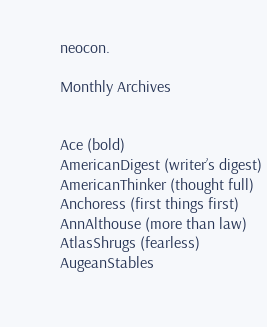neocon.

Monthly Archives


Ace (bold)
AmericanDigest (writer’s digest)
AmericanThinker (thought full)
Anchoress (first things first)
AnnAlthouse (more than law)
AtlasShrugs (fearless)
AugeanStables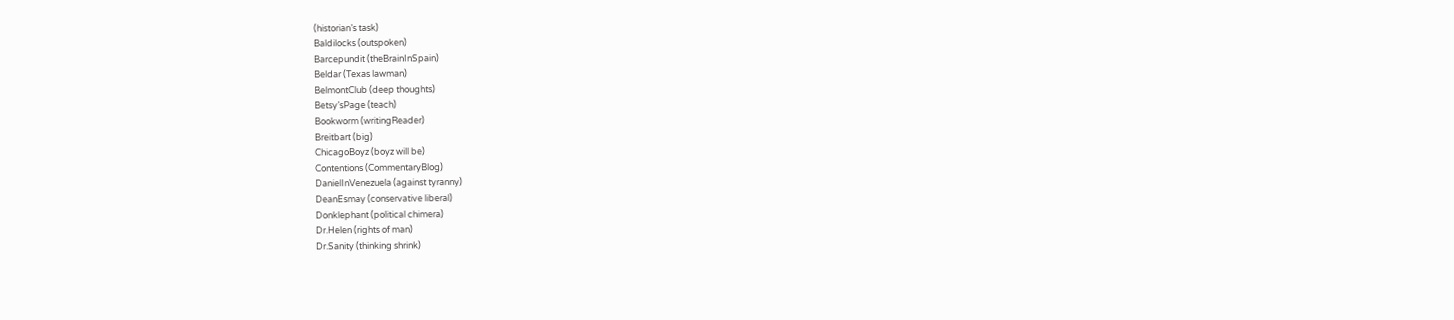(historian’s task)
Baldilocks (outspoken)
Barcepundit (theBrainInSpain)
Beldar (Texas lawman)
BelmontClub (deep thoughts)
Betsy’sPage (teach)
Bookworm (writingReader)
Breitbart (big)
ChicagoBoyz (boyz will be)
Contentions (CommentaryBlog)
DanielInVenezuela (against tyranny)
DeanEsmay (conservative liberal)
Donklephant (political chimera)
Dr.Helen (rights of man)
Dr.Sanity (thinking shrink)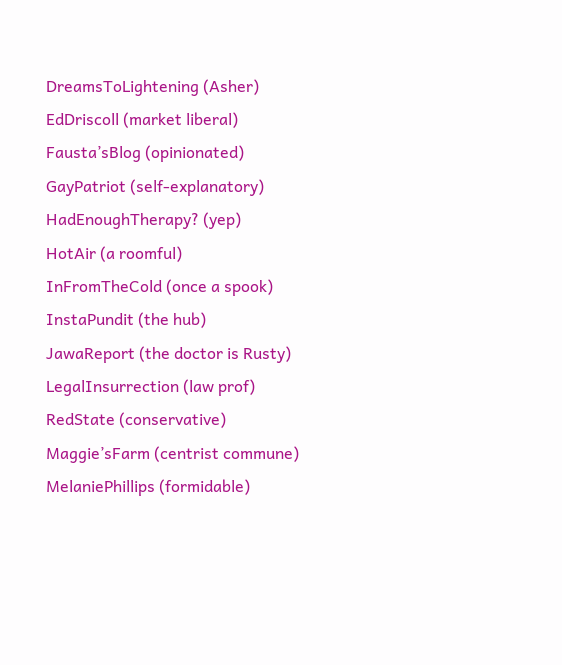DreamsToLightening (Asher)
EdDriscoll (market liberal)
Fausta’sBlog (opinionated)
GayPatriot (self-explanatory)
HadEnoughTherapy? (yep)
HotAir (a roomful)
InFromTheCold (once a spook)
InstaPundit (the hub)
JawaReport (the doctor is Rusty)
LegalInsurrection (law prof)
RedState (conservative)
Maggie’sFarm (centrist commune)
MelaniePhillips (formidable)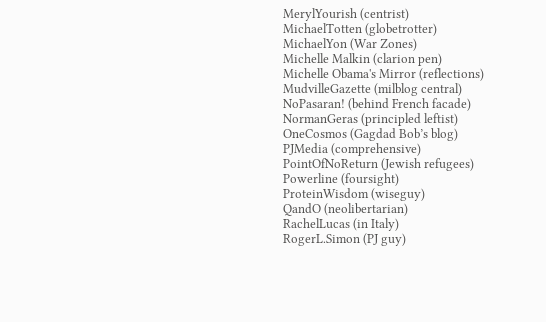MerylYourish (centrist)
MichaelTotten (globetrotter)
MichaelYon (War Zones)
Michelle Malkin (clarion pen)
Michelle Obama's Mirror (reflections)
MudvilleGazette (milblog central)
NoPasaran! (behind French facade)
NormanGeras (principled leftist)
OneCosmos (Gagdad Bob’s blog)
PJMedia (comprehensive)
PointOfNoReturn (Jewish refugees)
Powerline (foursight)
ProteinWisdom (wiseguy)
QandO (neolibertarian)
RachelLucas (in Italy)
RogerL.Simon (PJ guy)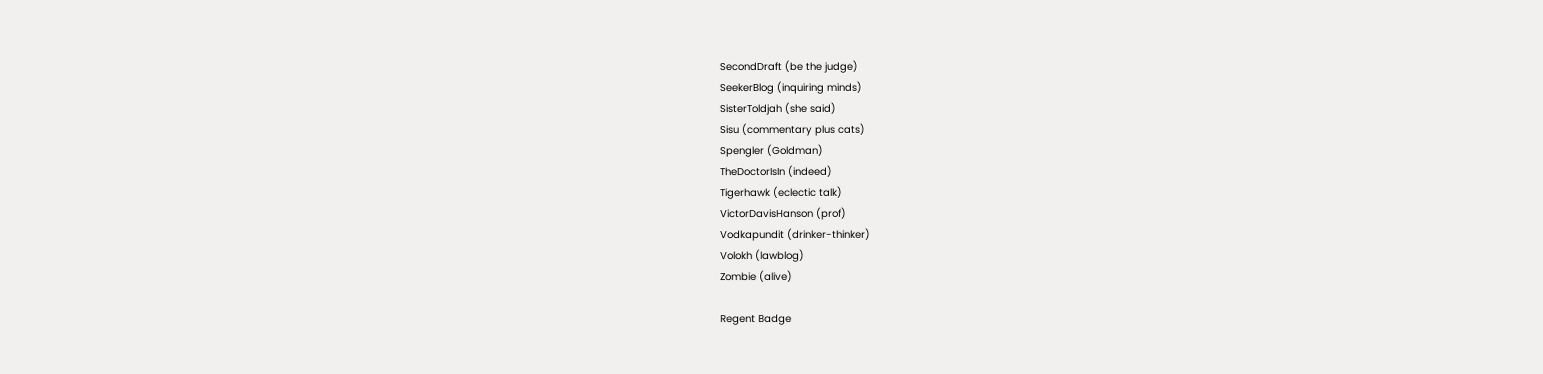SecondDraft (be the judge)
SeekerBlog (inquiring minds)
SisterToldjah (she said)
Sisu (commentary plus cats)
Spengler (Goldman)
TheDoctorIsIn (indeed)
Tigerhawk (eclectic talk)
VictorDavisHanson (prof)
Vodkapundit (drinker-thinker)
Volokh (lawblog)
Zombie (alive)

Regent Badge